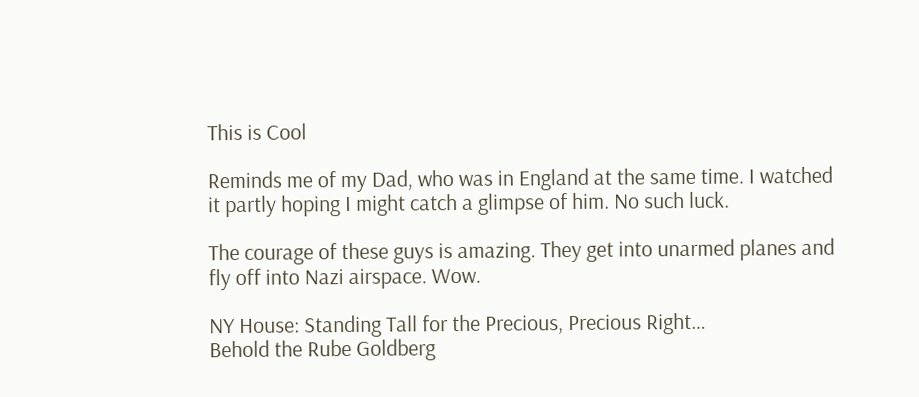This is Cool

Reminds me of my Dad, who was in England at the same time. I watched it partly hoping I might catch a glimpse of him. No such luck.

The courage of these guys is amazing. They get into unarmed planes and fly off into Nazi airspace. Wow.

NY House: Standing Tall for the Precious, Precious Right…
Behold the Rube Goldberg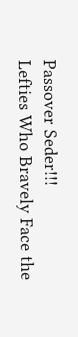Passover Seder!!!
Lefties Who Bravely Face the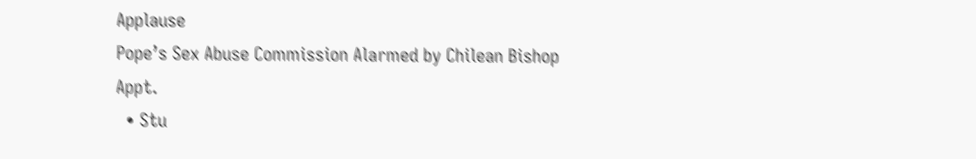Applause
Pope’s Sex Abuse Commission Alarmed by Chilean Bishop Appt.
  • Stu